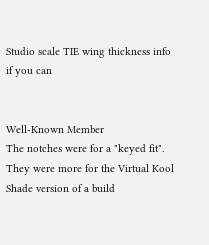Studio scale TIE wing thickness info if you can


Well-Known Member
The notches were for a "keyed fit".
They were more for the Virtual Kool Shade version of a build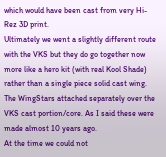which would have been cast from very Hi-Rez 3D print.
Ultimately we went a slightly different route with the VKS but they do go together now more like a hero kit (with real Kool Shade) rather than a single piece solid cast wing. The WingStars attached separately over the VKS cast portion/core. As I said these were made almost 10 years ago.
At the time we could not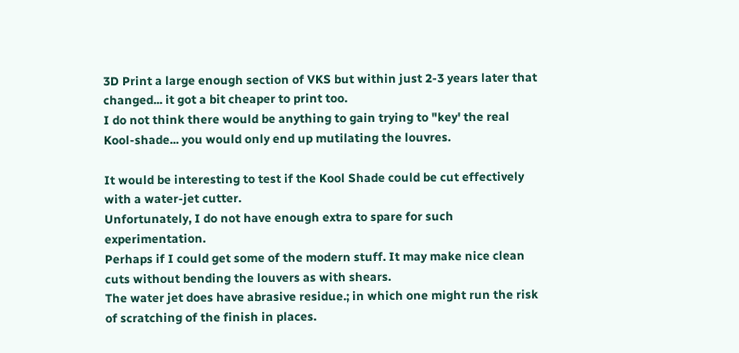3D Print a large enough section of VKS but within just 2-3 years later that changed... it got a bit cheaper to print too.
I do not think there would be anything to gain trying to "key' the real Kool-shade... you would only end up mutilating the louvres.

It would be interesting to test if the Kool Shade could be cut effectively with a water-jet cutter.
Unfortunately, I do not have enough extra to spare for such experimentation.
Perhaps if I could get some of the modern stuff. It may make nice clean cuts without bending the louvers as with shears.
The water jet does have abrasive residue.; in which one might run the risk of scratching of the finish in places.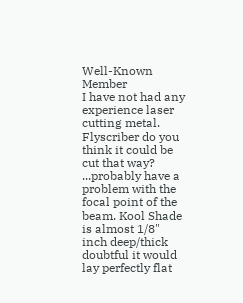Well-Known Member
I have not had any experience laser cutting metal.
Flyscriber do you think it could be cut that way?
...probably have a problem with the focal point of the beam. Kool Shade is almost 1/8" inch deep/thick
doubtful it would lay perfectly flat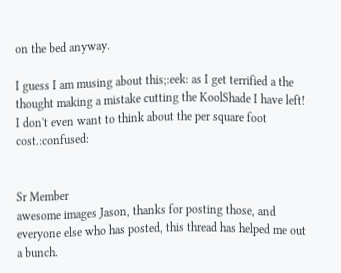on the bed anyway.

I guess I am musing about this;:eek: as I get terrified a the thought making a mistake cutting the KoolShade I have left!
I don't even want to think about the per square foot cost.:confused:


Sr Member
awesome images Jason, thanks for posting those, and everyone else who has posted, this thread has helped me out a bunch.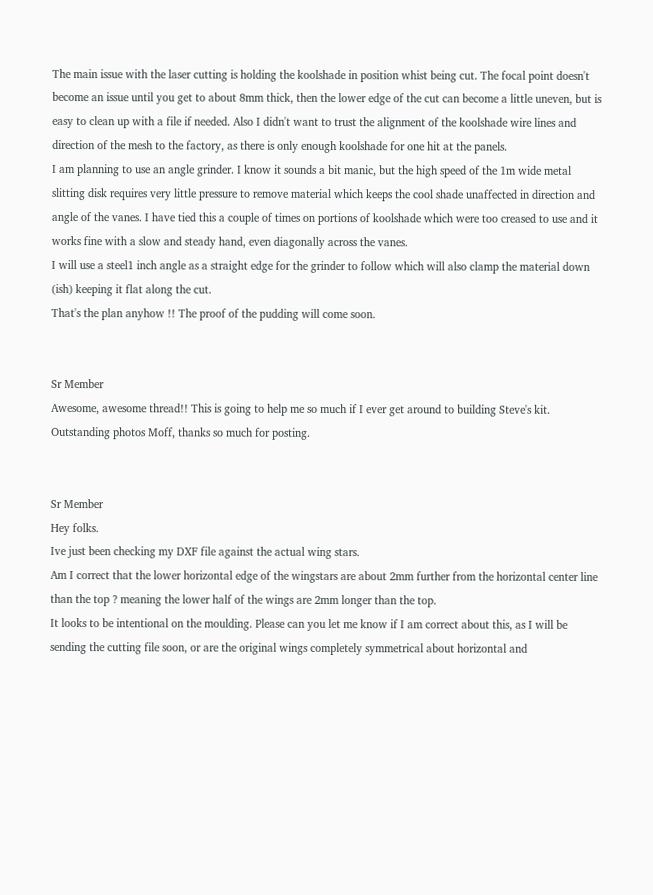The main issue with the laser cutting is holding the koolshade in position whist being cut. The focal point doesn't become an issue until you get to about 8mm thick, then the lower edge of the cut can become a little uneven, but is easy to clean up with a file if needed. Also I didn't want to trust the alignment of the koolshade wire lines and direction of the mesh to the factory, as there is only enough koolshade for one hit at the panels.
I am planning to use an angle grinder. I know it sounds a bit manic, but the high speed of the 1m wide metal slitting disk requires very little pressure to remove material which keeps the cool shade unaffected in direction and angle of the vanes. I have tied this a couple of times on portions of koolshade which were too creased to use and it works fine with a slow and steady hand, even diagonally across the vanes.
I will use a steel1 inch angle as a straight edge for the grinder to follow which will also clamp the material down (ish) keeping it flat along the cut.
That's the plan anyhow !! The proof of the pudding will come soon.


Sr Member
Awesome, awesome thread!! This is going to help me so much if I ever get around to building Steve's kit. Outstanding photos Moff, thanks so much for posting.


Sr Member
Hey folks.
Ive just been checking my DXF file against the actual wing stars.
Am I correct that the lower horizontal edge of the wingstars are about 2mm further from the horizontal center line than the top ? meaning the lower half of the wings are 2mm longer than the top.
It looks to be intentional on the moulding. Please can you let me know if I am correct about this, as I will be sending the cutting file soon, or are the original wings completely symmetrical about horizontal and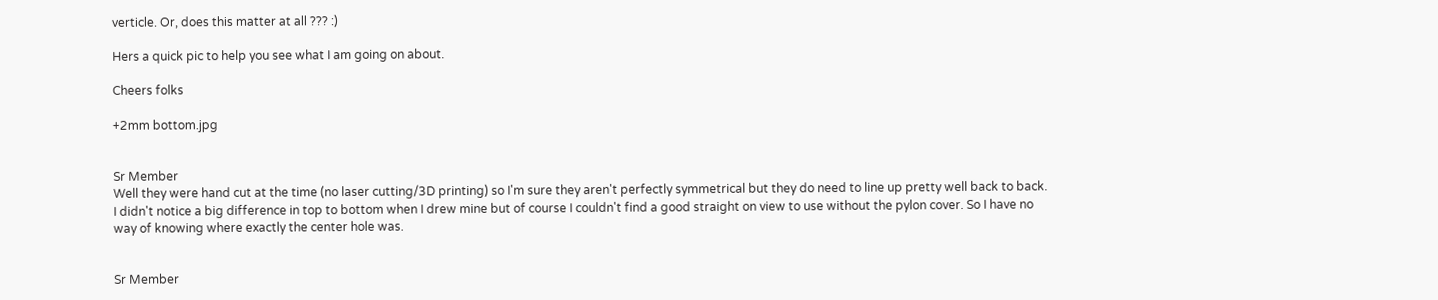verticle. Or, does this matter at all ??? :)

Hers a quick pic to help you see what I am going on about.

Cheers folks

+2mm bottom.jpg


Sr Member
Well they were hand cut at the time (no laser cutting/3D printing) so I'm sure they aren't perfectly symmetrical but they do need to line up pretty well back to back. I didn't notice a big difference in top to bottom when I drew mine but of course I couldn't find a good straight on view to use without the pylon cover. So I have no way of knowing where exactly the center hole was.


Sr Member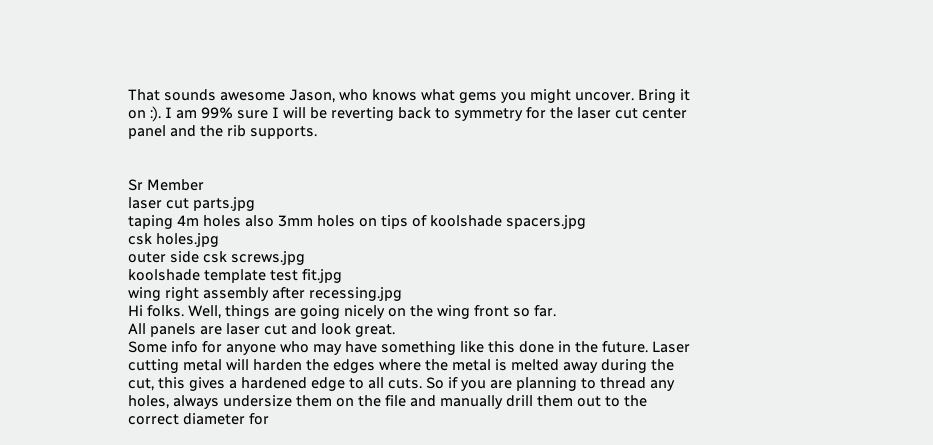That sounds awesome Jason, who knows what gems you might uncover. Bring it on :). I am 99% sure I will be reverting back to symmetry for the laser cut center panel and the rib supports.


Sr Member
laser cut parts.jpg
taping 4m holes also 3mm holes on tips of koolshade spacers.jpg
csk holes.jpg
outer side csk screws.jpg
koolshade template test fit.jpg
wing right assembly after recessing.jpg
Hi folks. Well, things are going nicely on the wing front so far.
All panels are laser cut and look great.
Some info for anyone who may have something like this done in the future. Laser cutting metal will harden the edges where the metal is melted away during the cut, this gives a hardened edge to all cuts. So if you are planning to thread any holes, always undersize them on the file and manually drill them out to the correct diameter for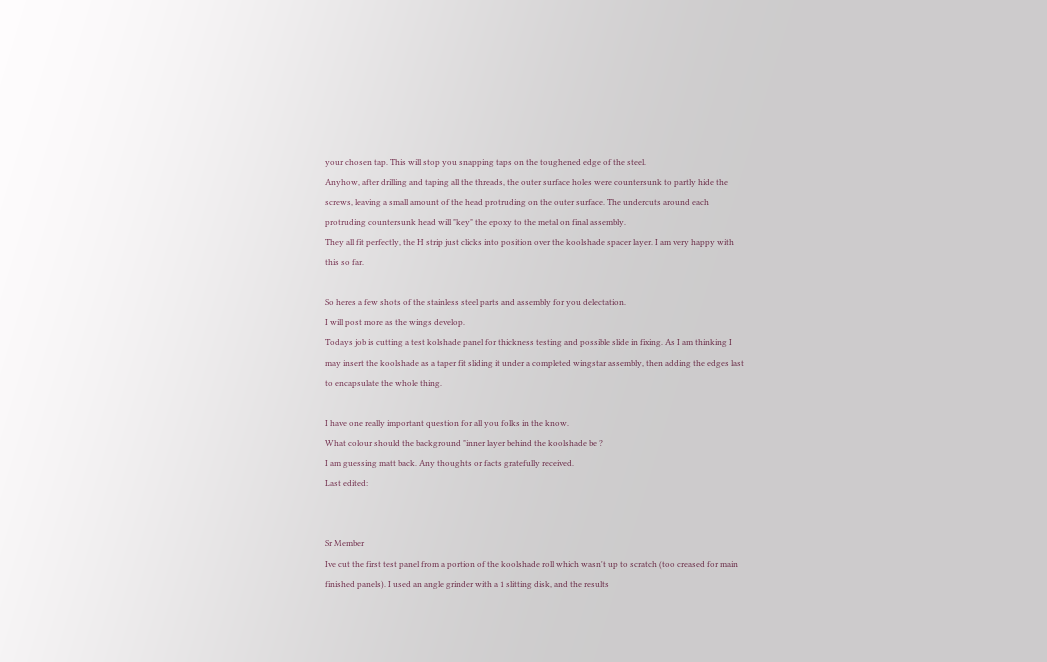your chosen tap. This will stop you snapping taps on the toughened edge of the steel.
Anyhow, after drilling and taping all the threads, the outer surface holes were countersunk to partly hide the screws, leaving a small amount of the head protruding on the outer surface. The undercuts around each protruding countersunk head will "key" the epoxy to the metal on final assembly.
They all fit perfectly, the H strip just clicks into position over the koolshade spacer layer. I am very happy with this so far.

So heres a few shots of the stainless steel parts and assembly for you delectation.
I will post more as the wings develop.
Todays job is cutting a test kolshade panel for thickness testing and possible slide in fixing. As I am thinking I may insert the koolshade as a taper fit sliding it under a completed wingstar assembly, then adding the edges last to encapsulate the whole thing.

I have one really important question for all you folks in the know.
What colour should the background "inner layer behind the koolshade be ?
I am guessing matt back. Any thoughts or facts gratefully received.
Last edited:


Sr Member
Ive cut the first test panel from a portion of the koolshade roll which wasn't up to scratch (too creased for main finished panels). I used an angle grinder with a 1 slitting disk, and the results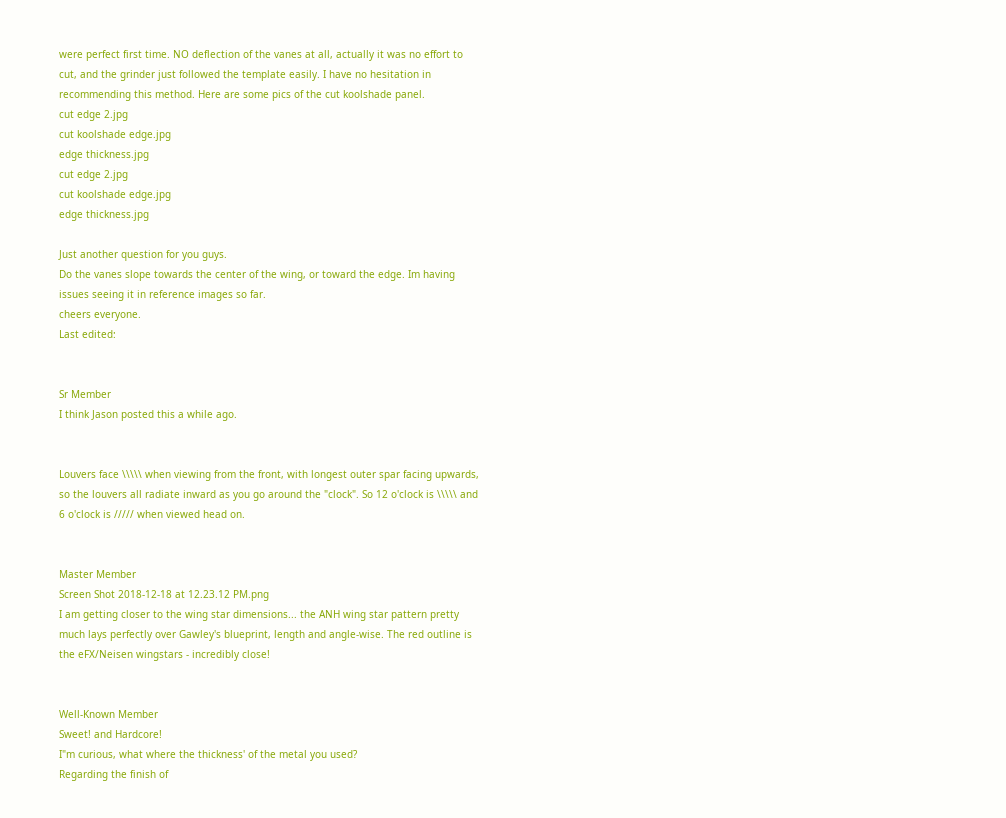were perfect first time. NO deflection of the vanes at all, actually it was no effort to cut, and the grinder just followed the template easily. I have no hesitation in recommending this method. Here are some pics of the cut koolshade panel.
cut edge 2.jpg
cut koolshade edge.jpg
edge thickness.jpg
cut edge 2.jpg
cut koolshade edge.jpg
edge thickness.jpg

Just another question for you guys.
Do the vanes slope towards the center of the wing, or toward the edge. Im having issues seeing it in reference images so far.
cheers everyone.
Last edited:


Sr Member
I think Jason posted this a while ago.


Louvers face \\\\\ when viewing from the front, with longest outer spar facing upwards, so the louvers all radiate inward as you go around the "clock". So 12 o'clock is \\\\\ and 6 o'clock is ///// when viewed head on.


Master Member
Screen Shot 2018-12-18 at 12.23.12 PM.png
I am getting closer to the wing star dimensions... the ANH wing star pattern pretty much lays perfectly over Gawley's blueprint, length and angle-wise. The red outline is the eFX/Neisen wingstars - incredibly close!


Well-Known Member
Sweet! and Hardcore!
I"m curious, what where the thickness' of the metal you used?
Regarding the finish of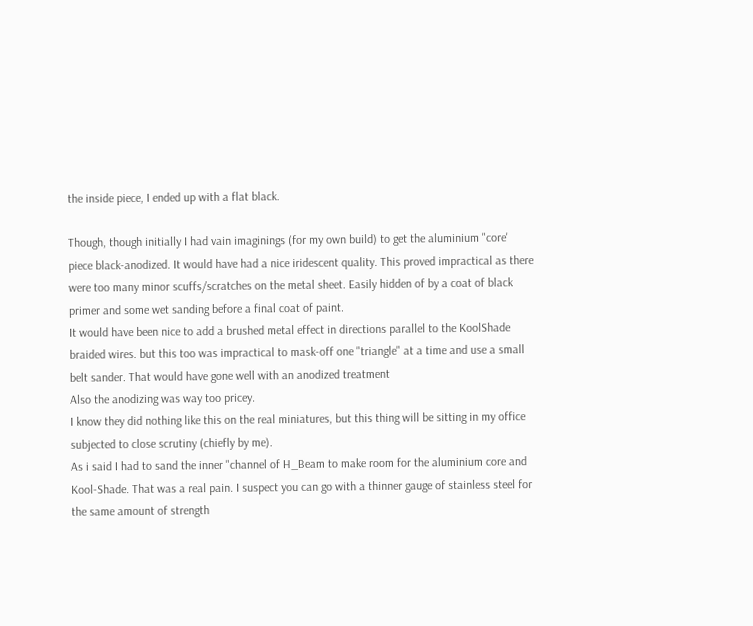the inside piece, I ended up with a flat black.

Though, though initially I had vain imaginings (for my own build) to get the aluminium "core' piece black-anodized. It would have had a nice iridescent quality. This proved impractical as there were too many minor scuffs/scratches on the metal sheet. Easily hidden of by a coat of black primer and some wet sanding before a final coat of paint.
It would have been nice to add a brushed metal effect in directions parallel to the KoolShade braided wires. but this too was impractical to mask-off one "triangle" at a time and use a small belt sander. That would have gone well with an anodized treatment
Also the anodizing was way too pricey.
I know they did nothing like this on the real miniatures, but this thing will be sitting in my office subjected to close scrutiny (chiefly by me).
As i said I had to sand the inner "channel of H_Beam to make room for the aluminium core and Kool-Shade. That was a real pain. I suspect you can go with a thinner gauge of stainless steel for the same amount of strength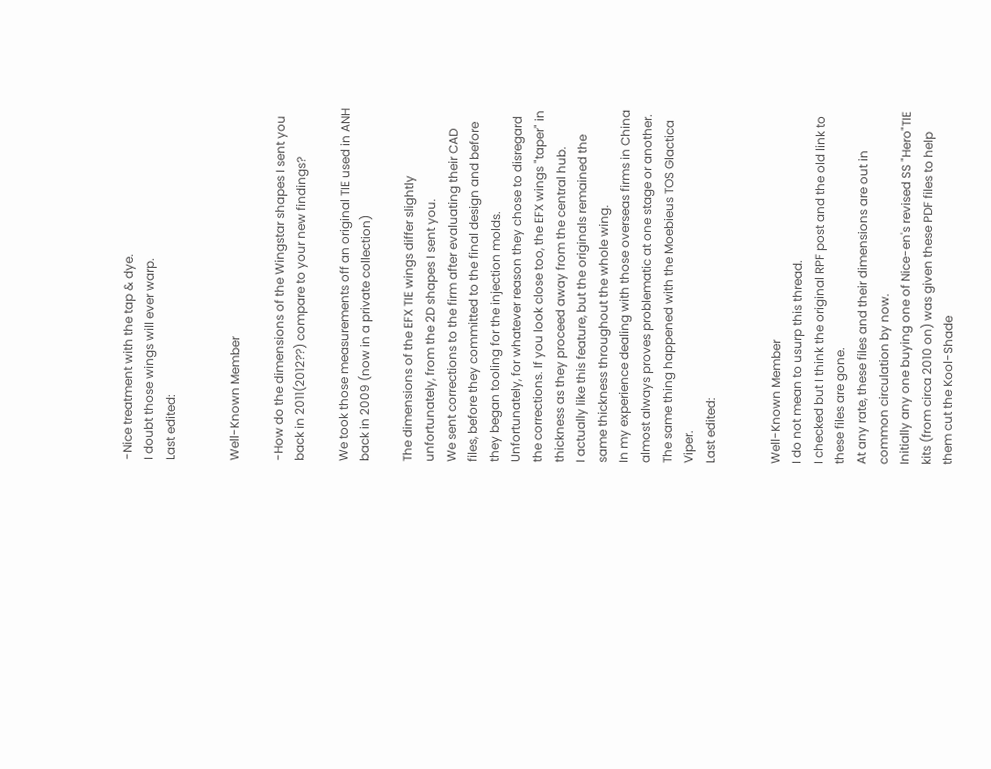-Nice treatment with the tap & dye.
I doubt those wings will ever warp.
Last edited:


Well-Known Member

-How do the dimensions of the Wingstar shapes I sent you back in 2011(2012??) compare to your new findings?

We took those measurements off an original TIE used in ANH back in 2009 (now in a private collection)

The dimensions of the EFX TIE wings differ slightly unfortunately, from the 2D shapes I sent you.
We sent corrections to the firm after evaluating their CAD files, before they committed to the final design and before they began tooling for the injection molds.
Unfortunately, for whatever reason they chose to disregard the corrections. If you look close too, the EFX wings "taper" in thickness as they proceed away from the central hub.
I actually like this feature, but the originals remained the same thickness throughout the whole wing.
In my experience dealing with those overseas firms in China almost always proves problematic at one stage or another.
The same thing happened with the Moebieus TOS Glactica Viper.
Last edited:


Well-Known Member
I do not mean to usurp this thread.
I checked but I think the original RPF post and the old link to these files are gone.
At any rate, these files and their dimensions are out in common circulation by now.
Initially any one buying one of Nice-en's revised SS "Hero"TIE kits (from circa 2010 on) was given these PDF files to help them cut the Kool-Shade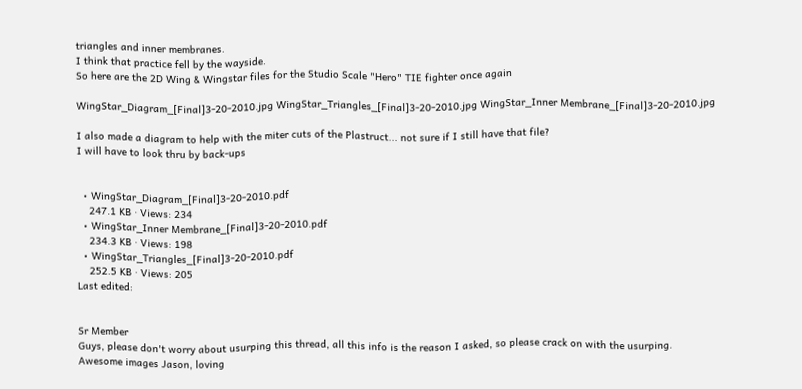triangles and inner membranes.
I think that practice fell by the wayside.
So here are the 2D Wing & Wingstar files for the Studio Scale "Hero" TIE fighter once again

WingStar_Diagram_[Final]3-20-2010.jpg WingStar_Triangles_[Final]3-20-2010.jpg WingStar_Inner Membrane_[Final]3-20-2010.jpg

I also made a diagram to help with the miter cuts of the Plastruct... not sure if I still have that file?
I will have to look thru by back-ups


  • WingStar_Diagram_[Final]3-20-2010.pdf
    247.1 KB · Views: 234
  • WingStar_Inner Membrane_[Final]3-20-2010.pdf
    234.3 KB · Views: 198
  • WingStar_Triangles_[Final]3-20-2010.pdf
    252.5 KB · Views: 205
Last edited:


Sr Member
Guys, please don't worry about usurping this thread, all this info is the reason I asked, so please crack on with the usurping.
Awesome images Jason, loving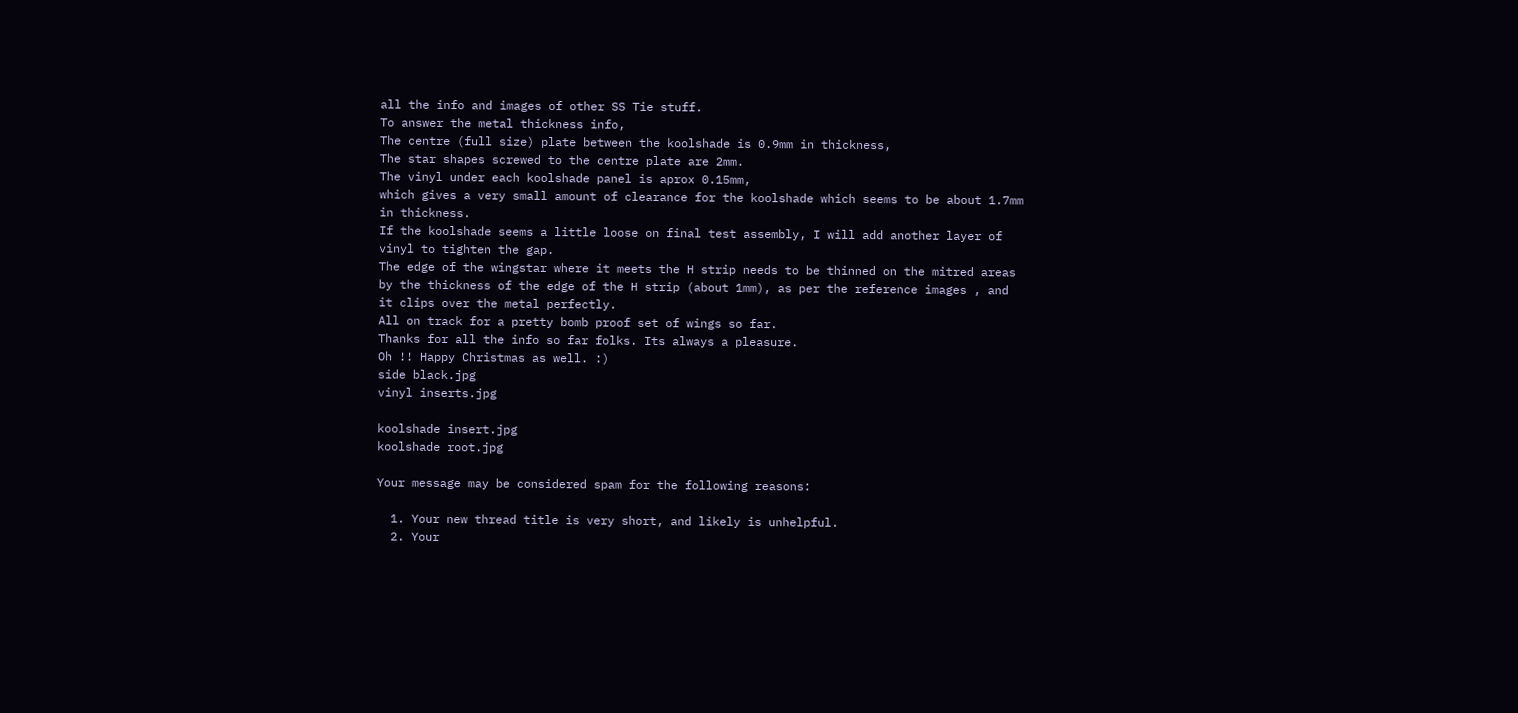all the info and images of other SS Tie stuff.
To answer the metal thickness info,
The centre (full size) plate between the koolshade is 0.9mm in thickness,
The star shapes screwed to the centre plate are 2mm.
The vinyl under each koolshade panel is aprox 0.15mm,
which gives a very small amount of clearance for the koolshade which seems to be about 1.7mm in thickness.
If the koolshade seems a little loose on final test assembly, I will add another layer of vinyl to tighten the gap.
The edge of the wingstar where it meets the H strip needs to be thinned on the mitred areas by the thickness of the edge of the H strip (about 1mm), as per the reference images , and it clips over the metal perfectly.
All on track for a pretty bomb proof set of wings so far.
Thanks for all the info so far folks. Its always a pleasure.
Oh !! Happy Christmas as well. :)
side black.jpg
vinyl inserts.jpg

koolshade insert.jpg
koolshade root.jpg

Your message may be considered spam for the following reasons:

  1. Your new thread title is very short, and likely is unhelpful.
  2. Your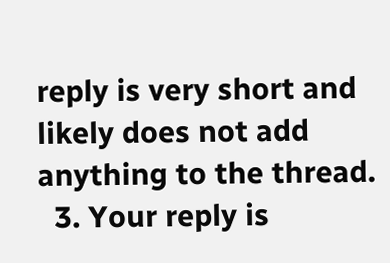reply is very short and likely does not add anything to the thread.
  3. Your reply is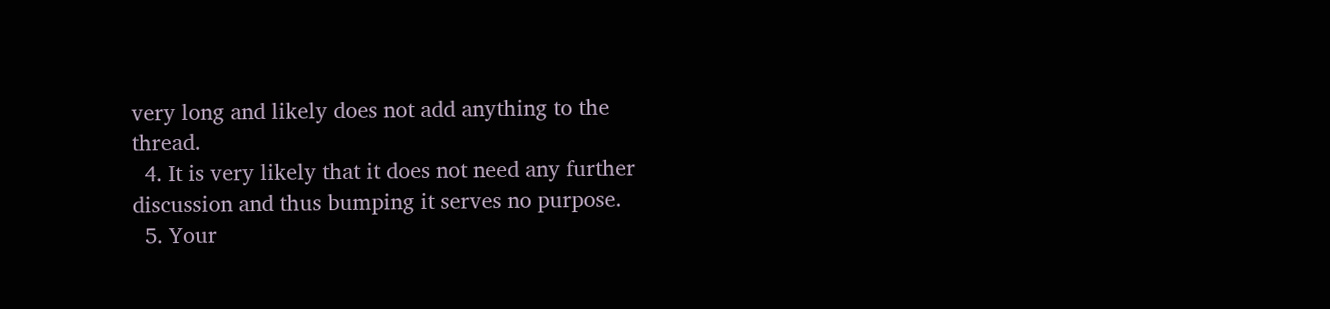very long and likely does not add anything to the thread.
  4. It is very likely that it does not need any further discussion and thus bumping it serves no purpose.
  5. Your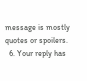message is mostly quotes or spoilers.
  6. Your reply has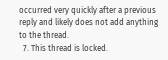occurred very quickly after a previous reply and likely does not add anything to the thread.
  7. This thread is locked.